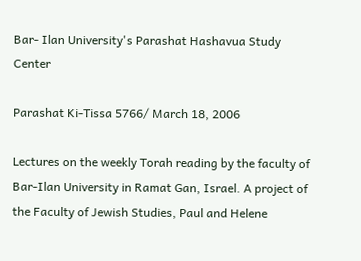Bar- Ilan University's Parashat Hashavua Study Center

Parashat Ki-Tissa 5766/ March 18, 2006

Lectures on the weekly Torah reading by the faculty of Bar-Ilan University in Ramat Gan, Israel. A project of the Faculty of Jewish Studies, Paul and Helene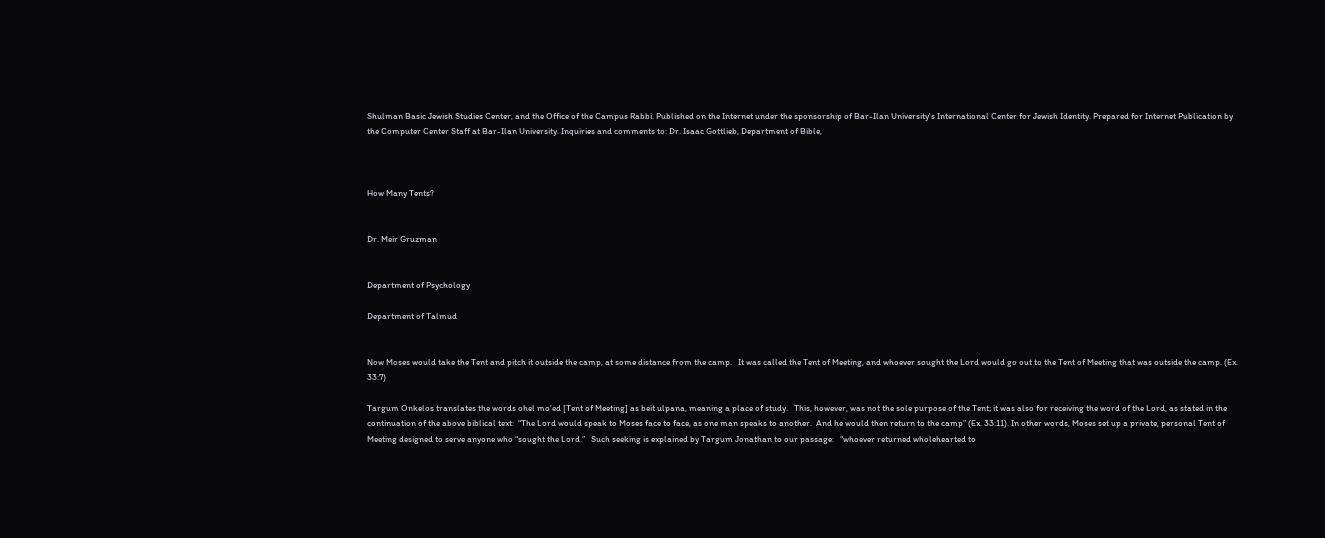Shulman Basic Jewish Studies Center, and the Office of the Campus Rabbi. Published on the Internet under the sponsorship of Bar-Ilan University's International Center for Jewish Identity. Prepared for Internet Publication by the Computer Center Staff at Bar-Ilan University. Inquiries and comments to: Dr. Isaac Gottlieb, Department of Bible,



How Many Tents?


Dr. Meir Gruzman


Department of Psychology

Department of Talmud


Now Moses would take the Tent and pitch it outside the camp, at some distance from the camp.   It was called the Tent of Meeting, and whoever sought the Lord would go out to the Tent of Meeting that was outside the camp. (Ex. 33:7)

Targum Onkelos translates the words ohel mo’ed [Tent of Meeting] as beit ulpana, meaning a place of study.   This, however, was not the sole purpose of the Tent; it was also for receiving the word of the Lord, as stated in the continuation of the above biblical text:  “The Lord would speak to Moses face to face, as one man speaks to another.  And he would then return to the camp” (Ex. 33:11). In other words, Moses set up a private, personal Tent of Meeting designed to serve anyone who “sought the Lord.”   Such seeking is explained by Targum Jonathan to our passage:   “whoever returned wholehearted to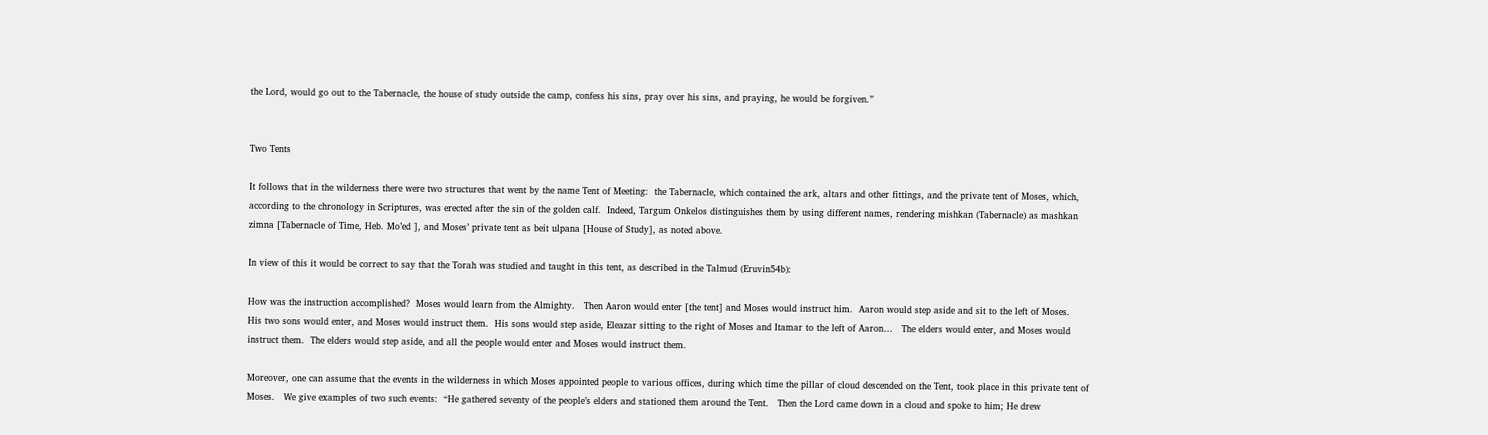the Lord, would go out to the Tabernacle, the house of study outside the camp, confess his sins, pray over his sins, and praying, he would be forgiven.”


Two Tents

It follows that in the wilderness there were two structures that went by the name Tent of Meeting:  the Tabernacle, which contained the ark, altars and other fittings, and the private tent of Moses, which, according to the chronology in Scriptures, was erected after the sin of the golden calf.  Indeed, Targum Onkelos distinguishes them by using different names, rendering mishkan (Tabernacle) as mashkan zimna [Tabernacle of Time, Heb. Mo’ed ], and Moses’ private tent as beit ulpana [House of Study], as noted above.

In view of this it would be correct to say that the Torah was studied and taught in this tent, as described in the Talmud (Eruvin54b):

How was the instruction accomplished?  Moses would learn from the Almighty.   Then Aaron would enter [the tent] and Moses would instruct him.  Aaron would step aside and sit to the left of Moses.   His two sons would enter, and Moses would instruct them.  His sons would step aside, Eleazar sitting to the right of Moses and Itamar to the left of Aaron…   The elders would enter, and Moses would instruct them.  The elders would step aside, and all the people would enter and Moses would instruct them.

Moreover, one can assume that the events in the wilderness in which Moses appointed people to various offices, during which time the pillar of cloud descended on the Tent, took place in this private tent of Moses.   We give examples of two such events:  “He gathered seventy of the people’s elders and stationed them around the Tent.   Then the Lord came down in a cloud and spoke to him; He drew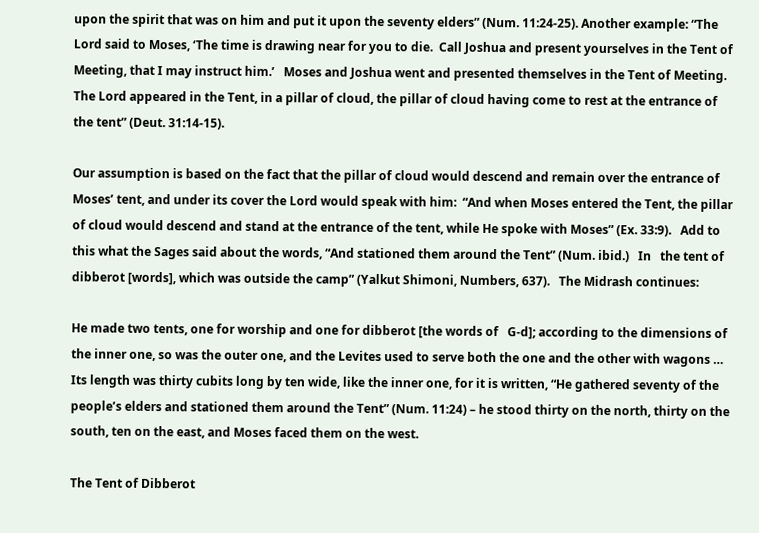upon the spirit that was on him and put it upon the seventy elders” (Num. 11:24-25). Another example: “The Lord said to Moses, ‘The time is drawing near for you to die.  Call Joshua and present yourselves in the Tent of Meeting, that I may instruct him.’   Moses and Joshua went and presented themselves in the Tent of Meeting.  The Lord appeared in the Tent, in a pillar of cloud, the pillar of cloud having come to rest at the entrance of the tent” (Deut. 31:14-15).

Our assumption is based on the fact that the pillar of cloud would descend and remain over the entrance of Moses’ tent, and under its cover the Lord would speak with him:  “And when Moses entered the Tent, the pillar of cloud would descend and stand at the entrance of the tent, while He spoke with Moses” (Ex. 33:9).   Add to this what the Sages said about the words, “And stationed them around the Tent” (Num. ibid.)   In   the tent of dibberot [words], which was outside the camp” (Yalkut Shimoni, Numbers, 637).   The Midrash continues:

He made two tents, one for worship and one for dibberot [the words of   G-d]; according to the dimensions of the inner one, so was the outer one, and the Levites used to serve both the one and the other with wagons …   Its length was thirty cubits long by ten wide, like the inner one, for it is written, “He gathered seventy of the people’s elders and stationed them around the Tent” (Num. 11:24) – he stood thirty on the north, thirty on the south, ten on the east, and Moses faced them on the west.

The Tent of Dibberot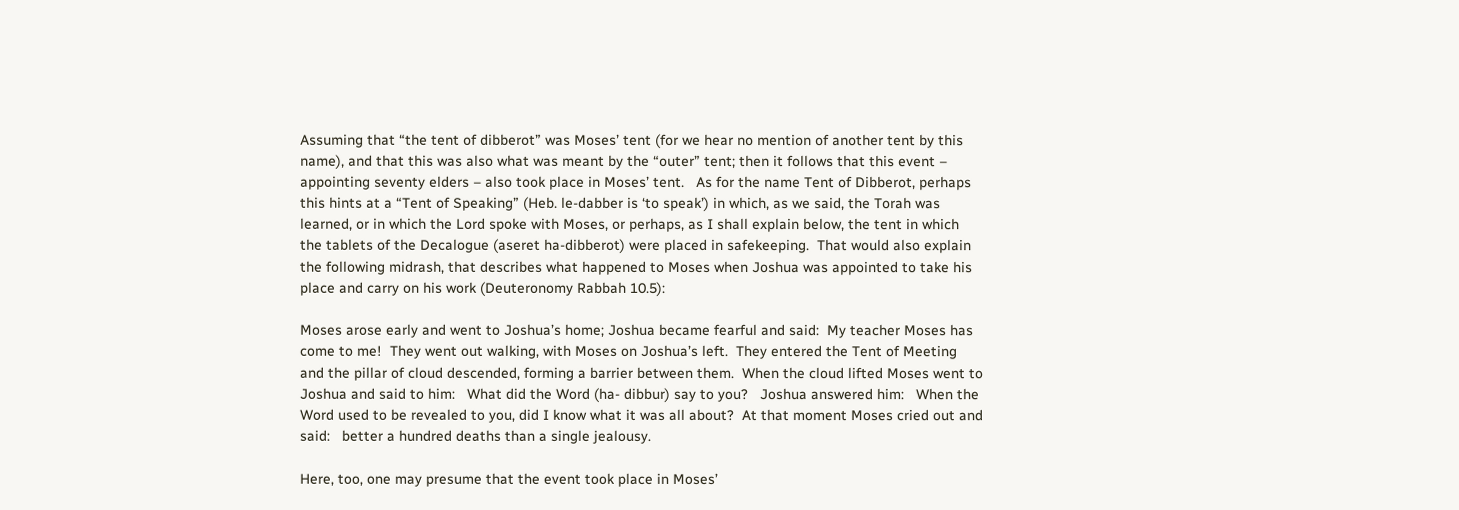Assuming that “the tent of dibberot” was Moses’ tent (for we hear no mention of another tent by this name), and that this was also what was meant by the “outer” tent; then it follows that this event – appointing seventy elders – also took place in Moses’ tent.   As for the name Tent of Dibberot, perhaps this hints at a “Tent of Speaking” (Heb. le-dabber is ‘to speak’) in which, as we said, the Torah was learned, or in which the Lord spoke with Moses, or perhaps, as I shall explain below, the tent in which the tablets of the Decalogue (aseret ha-dibberot) were placed in safekeeping.  That would also explain the following midrash, that describes what happened to Moses when Joshua was appointed to take his place and carry on his work (Deuteronomy Rabbah 10.5):

Moses arose early and went to Joshua’s home; Joshua became fearful and said:  My teacher Moses has come to me!  They went out walking, with Moses on Joshua’s left.  They entered the Tent of Meeting and the pillar of cloud descended, forming a barrier between them.  When the cloud lifted Moses went to Joshua and said to him:   What did the Word (ha- dibbur) say to you?   Joshua answered him:   When the Word used to be revealed to you, did I know what it was all about?  At that moment Moses cried out and said:   better a hundred deaths than a single jealousy.

Here, too, one may presume that the event took place in Moses’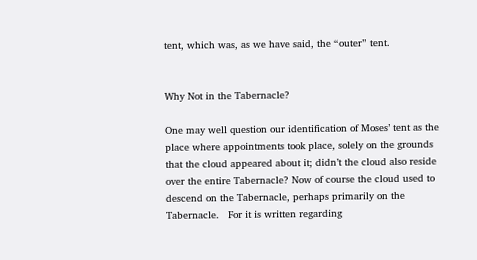tent, which was, as we have said, the “outer” tent.


Why Not in the Tabernacle?

One may well question our identification of Moses’ tent as the place where appointments took place, solely on the grounds that the cloud appeared about it; didn’t the cloud also reside over the entire Tabernacle? Now of course the cloud used to descend on the Tabernacle, perhaps primarily on the Tabernacle.   For it is written regarding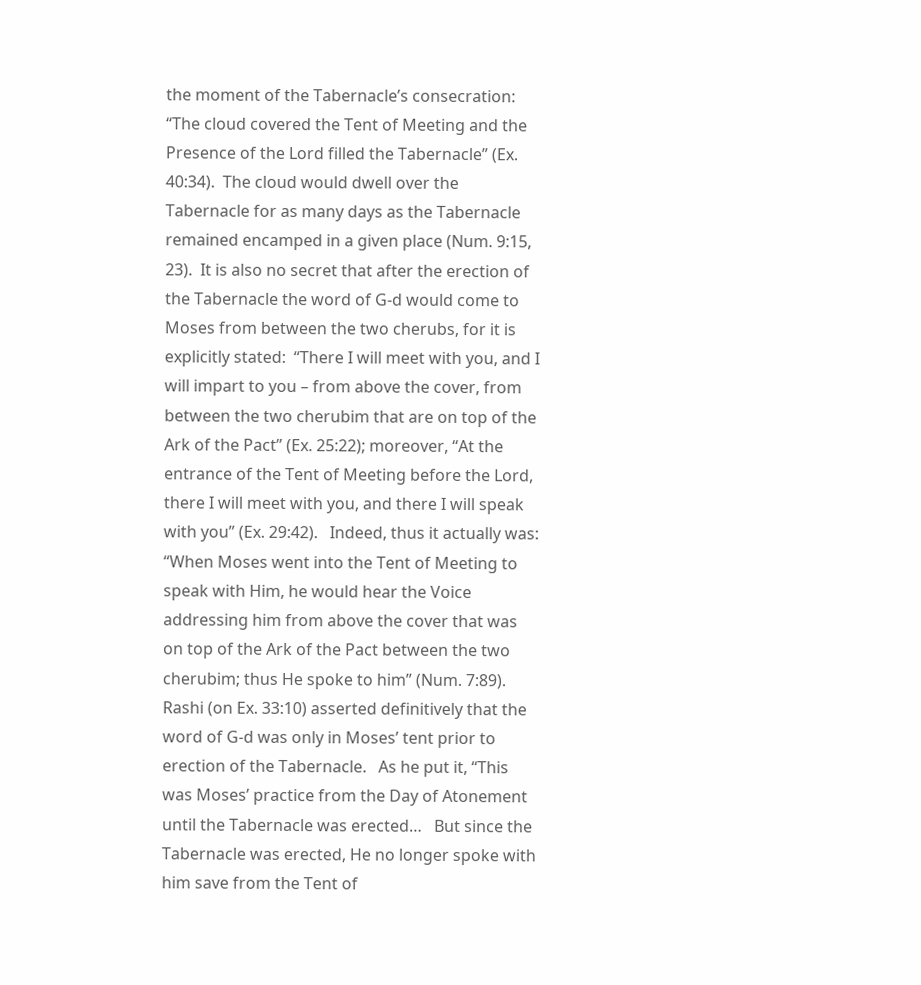the moment of the Tabernacle’s consecration:  “The cloud covered the Tent of Meeting and the Presence of the Lord filled the Tabernacle” (Ex. 40:34).  The cloud would dwell over the Tabernacle for as many days as the Tabernacle remained encamped in a given place (Num. 9:15, 23).  It is also no secret that after the erection of the Tabernacle the word of G-d would come to Moses from between the two cherubs, for it is explicitly stated:  “There I will meet with you, and I will impart to you – from above the cover, from between the two cherubim that are on top of the Ark of the Pact” (Ex. 25:22); moreover, “At the entrance of the Tent of Meeting before the Lord, there I will meet with you, and there I will speak with you” (Ex. 29:42).   Indeed, thus it actually was:   “When Moses went into the Tent of Meeting to speak with Him, he would hear the Voice addressing him from above the cover that was on top of the Ark of the Pact between the two cherubim; thus He spoke to him” (Num. 7:89).  Rashi (on Ex. 33:10) asserted definitively that the word of G-d was only in Moses’ tent prior to erection of the Tabernacle.   As he put it, “This was Moses’ practice from the Day of Atonement until the Tabernacle was erected…   But since the Tabernacle was erected, He no longer spoke with him save from the Tent of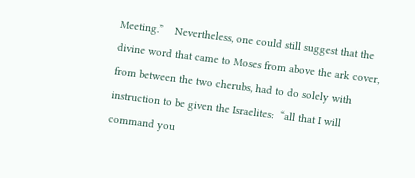Meeting.”    Nevertheless, one could still suggest that the divine word that came to Moses from above the ark cover, from between the two cherubs, had to do solely with instruction to be given the Israelites:  “all that I will command you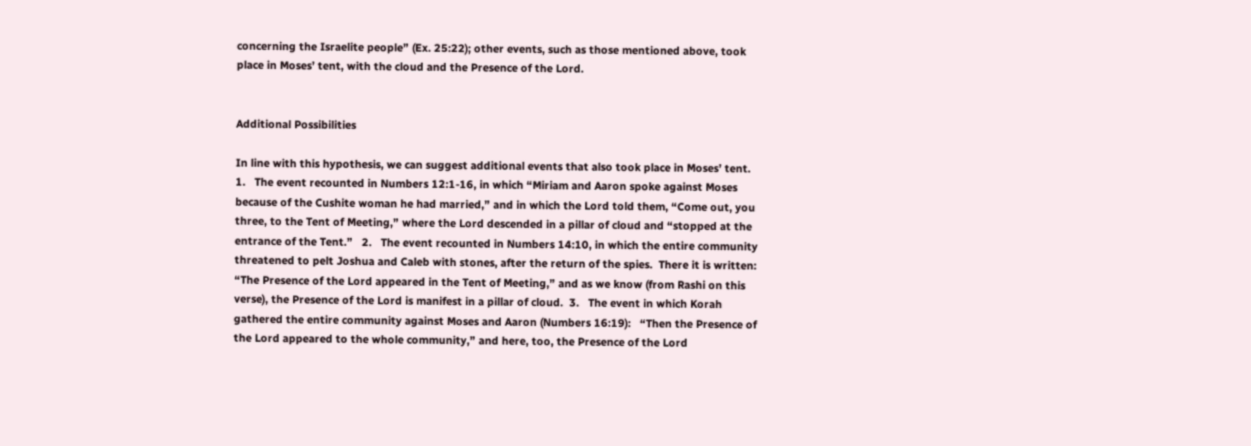concerning the Israelite people” (Ex. 25:22); other events, such as those mentioned above, took place in Moses’ tent, with the cloud and the Presence of the Lord.


Additional Possibilities

In line with this hypothesis, we can suggest additional events that also took place in Moses’ tent.  1.   The event recounted in Numbers 12:1-16, in which “Miriam and Aaron spoke against Moses because of the Cushite woman he had married,” and in which the Lord told them, “Come out, you three, to the Tent of Meeting,” where the Lord descended in a pillar of cloud and “stopped at the entrance of the Tent.”   2.   The event recounted in Numbers 14:10, in which the entire community threatened to pelt Joshua and Caleb with stones, after the return of the spies.  There it is written:  “The Presence of the Lord appeared in the Tent of Meeting,” and as we know (from Rashi on this verse), the Presence of the Lord is manifest in a pillar of cloud.  3.   The event in which Korah gathered the entire community against Moses and Aaron (Numbers 16:19):   “Then the Presence of the Lord appeared to the whole community,” and here, too, the Presence of the Lord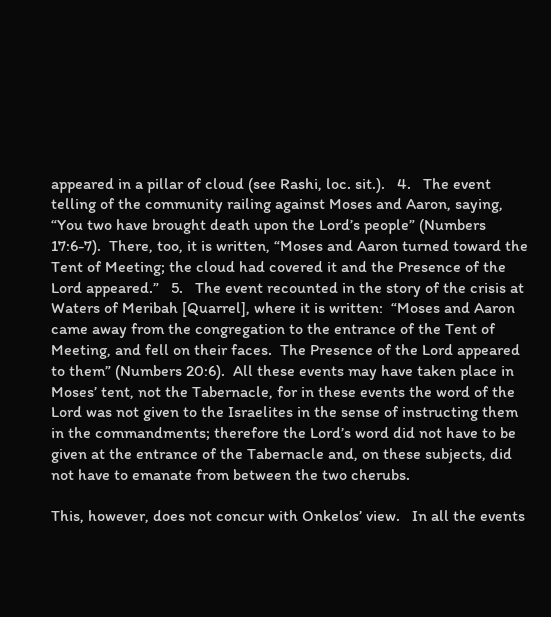appeared in a pillar of cloud (see Rashi, loc. sit.).   4.   The event telling of the community railing against Moses and Aaron, saying, “You two have brought death upon the Lord’s people” (Numbers 17:6-7).  There, too, it is written, “Moses and Aaron turned toward the Tent of Meeting; the cloud had covered it and the Presence of the Lord appeared.”   5.   The event recounted in the story of the crisis at Waters of Meribah [Quarrel], where it is written:  “Moses and Aaron came away from the congregation to the entrance of the Tent of Meeting, and fell on their faces.  The Presence of the Lord appeared to them” (Numbers 20:6).  All these events may have taken place in Moses’ tent, not the Tabernacle, for in these events the word of the Lord was not given to the Israelites in the sense of instructing them in the commandments; therefore the Lord’s word did not have to be given at the entrance of the Tabernacle and, on these subjects, did not have to emanate from between the two cherubs.

This, however, does not concur with Onkelos’ view.   In all the events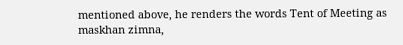mentioned above, he renders the words Tent of Meeting as maskhan zimna,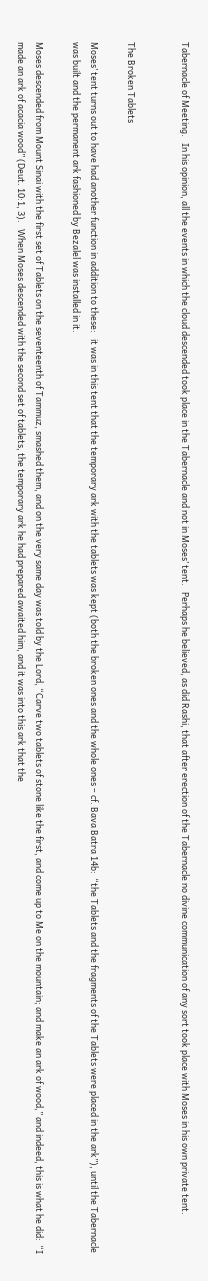Tabernacle of Meeting.   In his opinion, all the events in which the cloud descended took place in the Tabernacle and not in Moses’ tent.   Perhaps he believed, as did Rashi, that after erection of the Tabernacle no divine communication of any sort took place with Moses in his own private tent.


The Broken Tablets

Moses’ tent turns out to have had another function in addition to these:   it was in this tent that the temporary ark with the tablets was kept (both the broken ones and the whole ones – cf. Bava Batra 14b:  “the Tablets and the fragments of the Tablets were placed in the ark”), until the Tabernacle was built and the permanent ark fashioned by Bezalel was installed in it.

Moses descended from Mount Sinai with the first set of Tablets on the seventeenth of Tammuz, smashed them, and on the very same day was told by the Lord, “Carve two tablets of stone like the first, and come up to Me on the mountain; and make an ark of wood,” and indeed, this is what he did:  “I made an ark of acacia wood” (Deut. 10:1, 3).   When Moses descended with the second set of tablets, the temporary ark he had prepared awaited him, and it was into this ark that the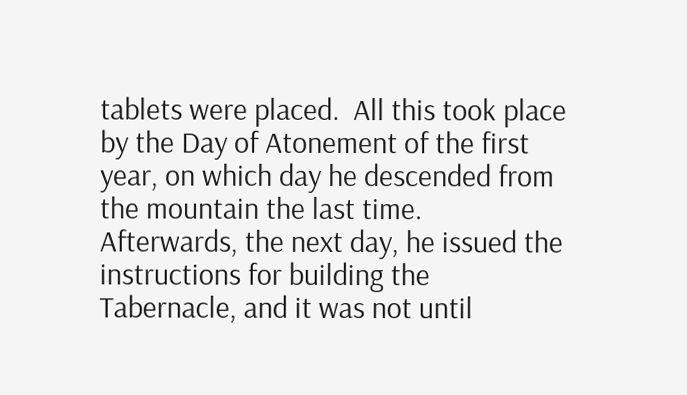tablets were placed.  All this took place by the Day of Atonement of the first year, on which day he descended from the mountain the last time.   Afterwards, the next day, he issued the instructions for building the Tabernacle, and it was not until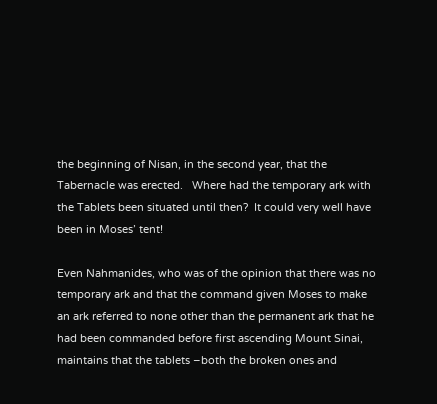the beginning of Nisan, in the second year, that the Tabernacle was erected.   Where had the temporary ark with the Tablets been situated until then?  It could very well have been in Moses’ tent!

Even Nahmanides, who was of the opinion that there was no temporary ark and that the command given Moses to make an ark referred to none other than the permanent ark that he had been commanded before first ascending Mount Sinai, maintains that the tablets –both the broken ones and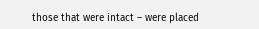those that were intact – were placed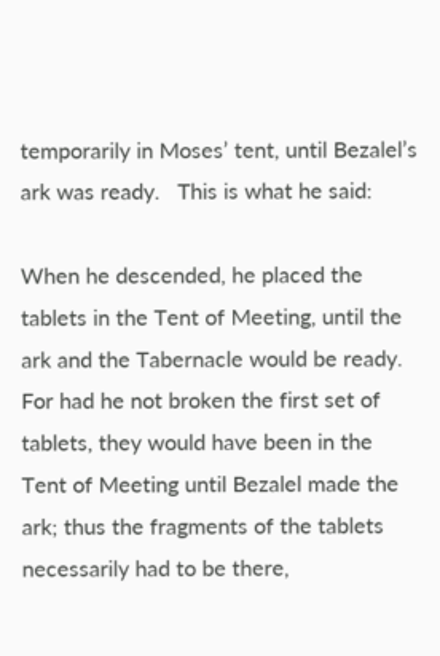temporarily in Moses’ tent, until Bezalel’s ark was ready.   This is what he said:

When he descended, he placed the tablets in the Tent of Meeting, until the ark and the Tabernacle would be ready.  For had he not broken the first set of tablets, they would have been in the Tent of Meeting until Bezalel made the ark; thus the fragments of the tablets necessarily had to be there,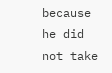because he did not take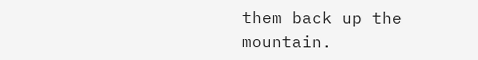them back up the mountain.